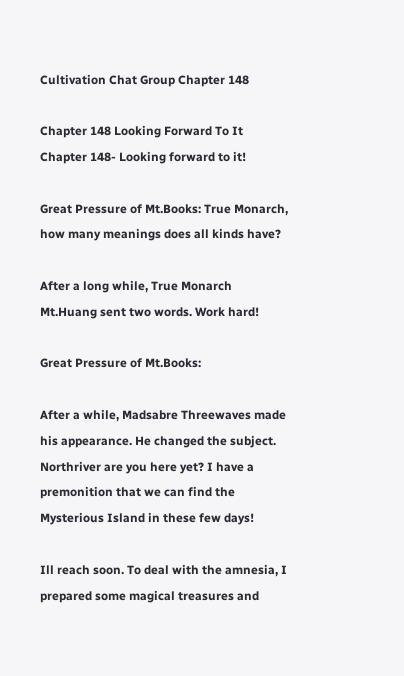Cultivation Chat Group Chapter 148

Chapter 148 Looking Forward To It
Chapter 148- Looking forward to it!

Great Pressure of Mt.Books: True Monarch, how many meanings does all kinds have?

After a long while, True Monarch Mt.Huang sent two words. Work hard!

Great Pressure of Mt.Books:

After a while, Madsabre Threewaves made his appearance. He changed the subject. Northriver are you here yet? I have a premonition that we can find the Mysterious Island in these few days!

Ill reach soon. To deal with the amnesia, I prepared some magical treasures and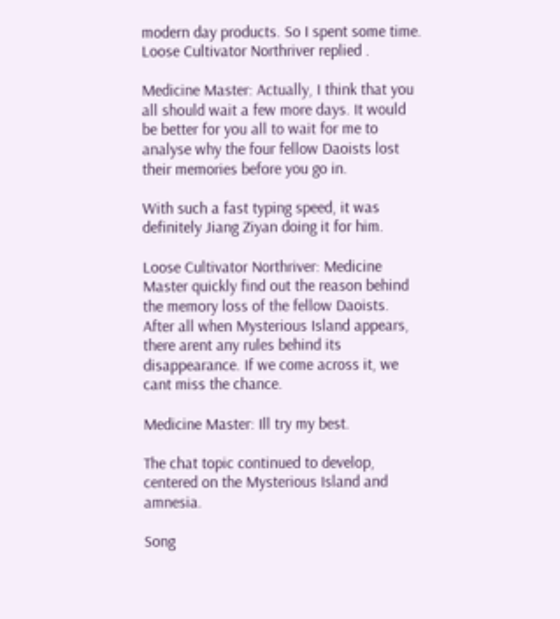modern day products. So I spent some time. Loose Cultivator Northriver replied .

Medicine Master: Actually, I think that you all should wait a few more days. It would be better for you all to wait for me to analyse why the four fellow Daoists lost their memories before you go in.

With such a fast typing speed, it was definitely Jiang Ziyan doing it for him.

Loose Cultivator Northriver: Medicine Master quickly find out the reason behind the memory loss of the fellow Daoists. After all when Mysterious Island appears, there arent any rules behind its disappearance. If we come across it, we cant miss the chance.

Medicine Master: Ill try my best.

The chat topic continued to develop, centered on the Mysterious Island and amnesia.

Song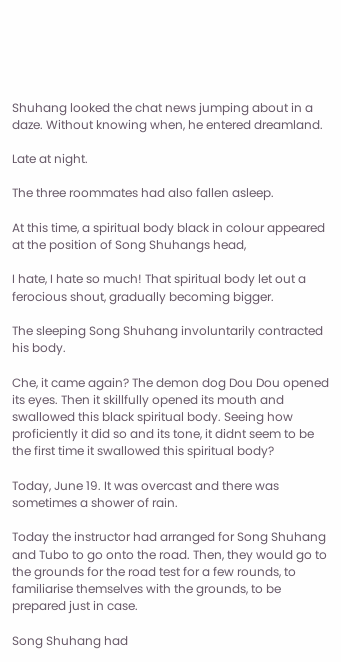Shuhang looked the chat news jumping about in a daze. Without knowing when, he entered dreamland.

Late at night.

The three roommates had also fallen asleep.

At this time, a spiritual body black in colour appeared at the position of Song Shuhangs head,

I hate, I hate so much! That spiritual body let out a ferocious shout, gradually becoming bigger.

The sleeping Song Shuhang involuntarily contracted his body.

Che, it came again? The demon dog Dou Dou opened its eyes. Then it skillfully opened its mouth and swallowed this black spiritual body. Seeing how proficiently it did so and its tone, it didnt seem to be the first time it swallowed this spiritual body?

Today, June 19. It was overcast and there was sometimes a shower of rain.

Today the instructor had arranged for Song Shuhang and Tubo to go onto the road. Then, they would go to the grounds for the road test for a few rounds, to familiarise themselves with the grounds, to be prepared just in case.

Song Shuhang had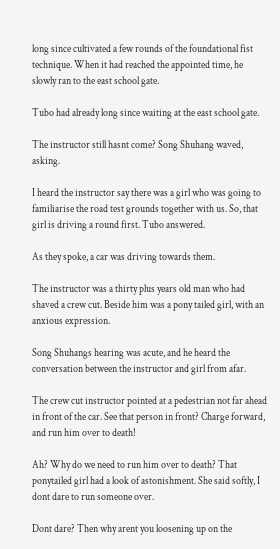long since cultivated a few rounds of the foundational fist technique. When it had reached the appointed time, he slowly ran to the east school gate.

Tubo had already long since waiting at the east school gate.

The instructor still hasnt come? Song Shuhang waved, asking.

I heard the instructor say there was a girl who was going to familiarise the road test grounds together with us. So, that girl is driving a round first. Tubo answered.

As they spoke, a car was driving towards them.

The instructor was a thirty plus years old man who had shaved a crew cut. Beside him was a pony tailed girl, with an anxious expression.

Song Shuhangs hearing was acute, and he heard the conversation between the instructor and girl from afar.

The crew cut instructor pointed at a pedestrian not far ahead in front of the car. See that person in front? Charge forward, and run him over to death!

Ah? Why do we need to run him over to death? That ponytailed girl had a look of astonishment. She said softly, I dont dare to run someone over.

Dont dare? Then why arent you loosening up on the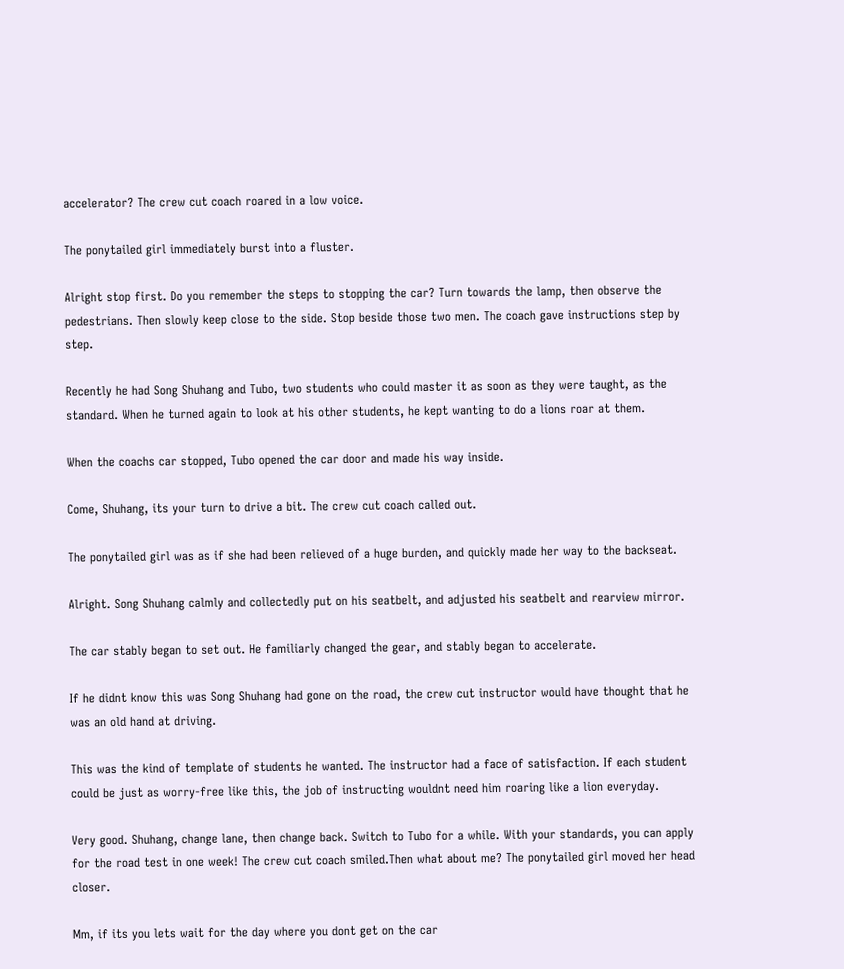accelerator? The crew cut coach roared in a low voice.

The ponytailed girl immediately burst into a fluster.

Alright stop first. Do you remember the steps to stopping the car? Turn towards the lamp, then observe the pedestrians. Then slowly keep close to the side. Stop beside those two men. The coach gave instructions step by step.

Recently he had Song Shuhang and Tubo, two students who could master it as soon as they were taught, as the standard. When he turned again to look at his other students, he kept wanting to do a lions roar at them.

When the coachs car stopped, Tubo opened the car door and made his way inside.

Come, Shuhang, its your turn to drive a bit. The crew cut coach called out.

The ponytailed girl was as if she had been relieved of a huge burden, and quickly made her way to the backseat.

Alright. Song Shuhang calmly and collectedly put on his seatbelt, and adjusted his seatbelt and rearview mirror.

The car stably began to set out. He familiarly changed the gear, and stably began to accelerate.

If he didnt know this was Song Shuhang had gone on the road, the crew cut instructor would have thought that he was an old hand at driving.

This was the kind of template of students he wanted. The instructor had a face of satisfaction. If each student could be just as worry-free like this, the job of instructing wouldnt need him roaring like a lion everyday.

Very good. Shuhang, change lane, then change back. Switch to Tubo for a while. With your standards, you can apply for the road test in one week! The crew cut coach smiled.Then what about me? The ponytailed girl moved her head closer.

Mm, if its you lets wait for the day where you dont get on the car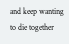and keep wanting to die together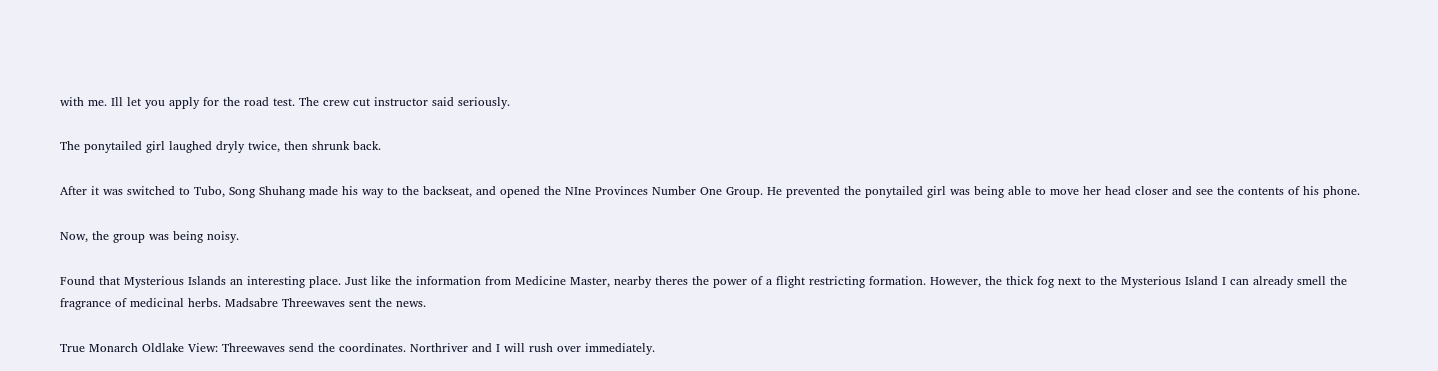with me. Ill let you apply for the road test. The crew cut instructor said seriously.

The ponytailed girl laughed dryly twice, then shrunk back.

After it was switched to Tubo, Song Shuhang made his way to the backseat, and opened the NIne Provinces Number One Group. He prevented the ponytailed girl was being able to move her head closer and see the contents of his phone.

Now, the group was being noisy.

Found that Mysterious Islands an interesting place. Just like the information from Medicine Master, nearby theres the power of a flight restricting formation. However, the thick fog next to the Mysterious Island I can already smell the fragrance of medicinal herbs. Madsabre Threewaves sent the news.

True Monarch Oldlake View: Threewaves send the coordinates. Northriver and I will rush over immediately.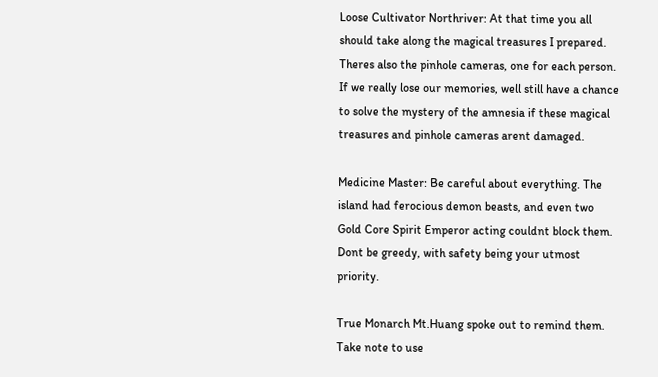Loose Cultivator Northriver: At that time you all should take along the magical treasures I prepared. Theres also the pinhole cameras, one for each person. If we really lose our memories, well still have a chance to solve the mystery of the amnesia if these magical treasures and pinhole cameras arent damaged.

Medicine Master: Be careful about everything. The island had ferocious demon beasts, and even two Gold Core Spirit Emperor acting couldnt block them. Dont be greedy, with safety being your utmost priority.

True Monarch Mt.Huang spoke out to remind them. Take note to use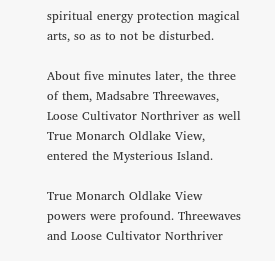spiritual energy protection magical arts, so as to not be disturbed.

About five minutes later, the three of them, Madsabre Threewaves, Loose Cultivator Northriver as well True Monarch Oldlake View, entered the Mysterious Island.

True Monarch Oldlake View powers were profound. Threewaves and Loose Cultivator Northriver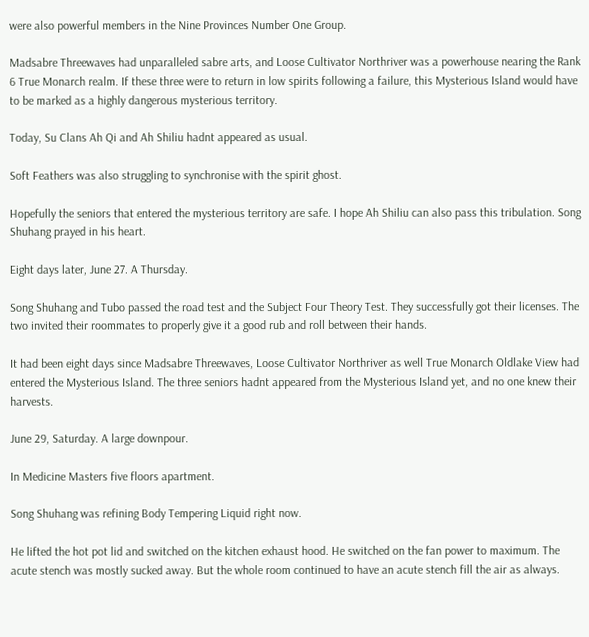were also powerful members in the Nine Provinces Number One Group.

Madsabre Threewaves had unparalleled sabre arts, and Loose Cultivator Northriver was a powerhouse nearing the Rank 6 True Monarch realm. If these three were to return in low spirits following a failure, this Mysterious Island would have to be marked as a highly dangerous mysterious territory.

Today, Su Clans Ah Qi and Ah Shiliu hadnt appeared as usual.

Soft Feathers was also struggling to synchronise with the spirit ghost.

Hopefully the seniors that entered the mysterious territory are safe. I hope Ah Shiliu can also pass this tribulation. Song Shuhang prayed in his heart.

Eight days later, June 27. A Thursday.

Song Shuhang and Tubo passed the road test and the Subject Four Theory Test. They successfully got their licenses. The two invited their roommates to properly give it a good rub and roll between their hands.

It had been eight days since Madsabre Threewaves, Loose Cultivator Northriver as well True Monarch Oldlake View had entered the Mysterious Island. The three seniors hadnt appeared from the Mysterious Island yet, and no one knew their harvests.

June 29, Saturday. A large downpour.

In Medicine Masters five floors apartment.

Song Shuhang was refining Body Tempering Liquid right now.

He lifted the hot pot lid and switched on the kitchen exhaust hood. He switched on the fan power to maximum. The acute stench was mostly sucked away. But the whole room continued to have an acute stench fill the air as always.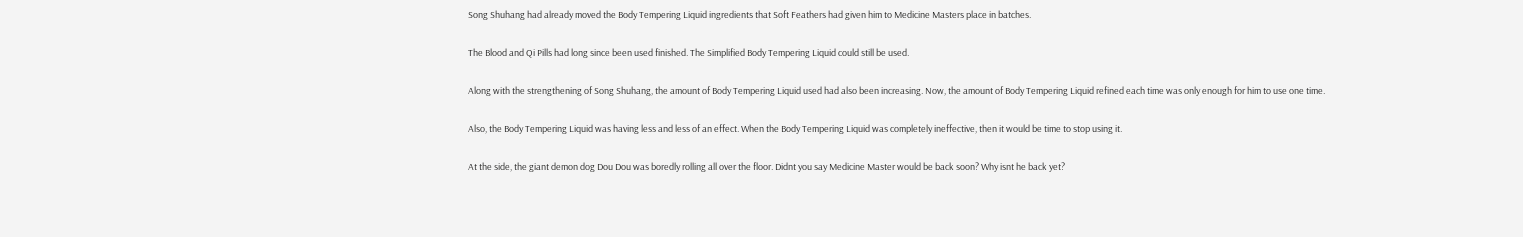Song Shuhang had already moved the Body Tempering Liquid ingredients that Soft Feathers had given him to Medicine Masters place in batches.

The Blood and Qi Pills had long since been used finished. The Simplified Body Tempering Liquid could still be used.

Along with the strengthening of Song Shuhang, the amount of Body Tempering Liquid used had also been increasing. Now, the amount of Body Tempering Liquid refined each time was only enough for him to use one time.

Also, the Body Tempering Liquid was having less and less of an effect. When the Body Tempering Liquid was completely ineffective, then it would be time to stop using it.

At the side, the giant demon dog Dou Dou was boredly rolling all over the floor. Didnt you say Medicine Master would be back soon? Why isnt he back yet?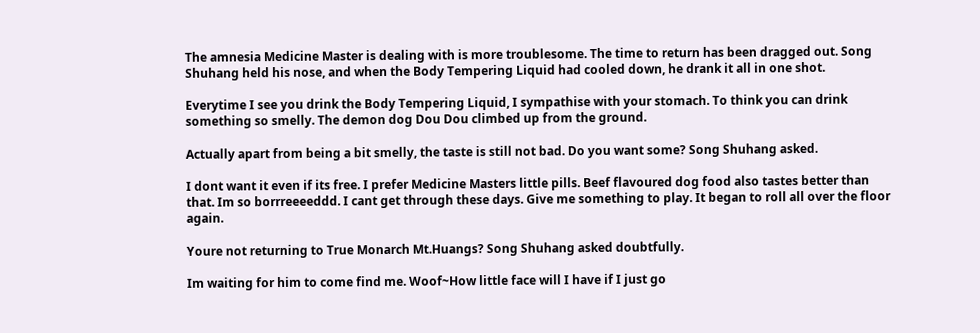The amnesia Medicine Master is dealing with is more troublesome. The time to return has been dragged out. Song Shuhang held his nose, and when the Body Tempering Liquid had cooled down, he drank it all in one shot.

Everytime I see you drink the Body Tempering Liquid, I sympathise with your stomach. To think you can drink something so smelly. The demon dog Dou Dou climbed up from the ground.

Actually apart from being a bit smelly, the taste is still not bad. Do you want some? Song Shuhang asked.

I dont want it even if its free. I prefer Medicine Masters little pills. Beef flavoured dog food also tastes better than that. Im so borrreeeeddd. I cant get through these days. Give me something to play. It began to roll all over the floor again.

Youre not returning to True Monarch Mt.Huangs? Song Shuhang asked doubtfully.

Im waiting for him to come find me. Woof~How little face will I have if I just go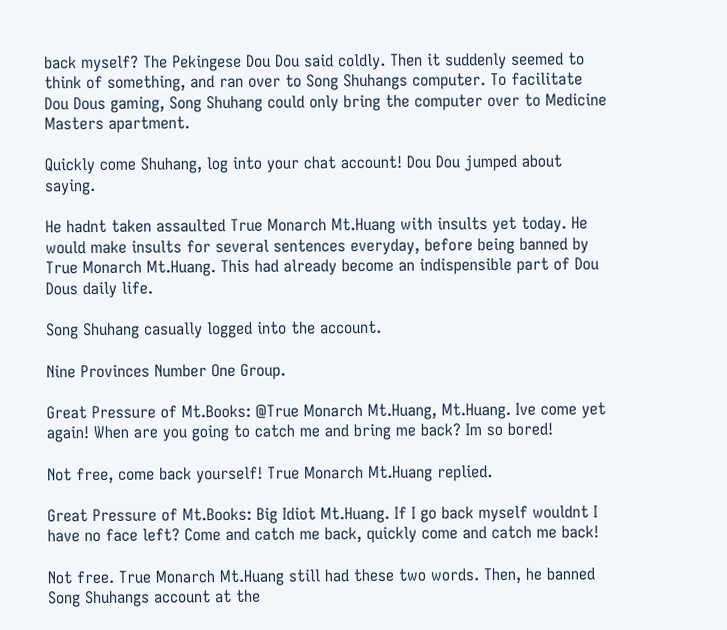back myself? The Pekingese Dou Dou said coldly. Then it suddenly seemed to think of something, and ran over to Song Shuhangs computer. To facilitate Dou Dous gaming, Song Shuhang could only bring the computer over to Medicine Masters apartment.

Quickly come Shuhang, log into your chat account! Dou Dou jumped about saying.

He hadnt taken assaulted True Monarch Mt.Huang with insults yet today. He would make insults for several sentences everyday, before being banned by True Monarch Mt.Huang. This had already become an indispensible part of Dou Dous daily life.

Song Shuhang casually logged into the account.

Nine Provinces Number One Group.

Great Pressure of Mt.Books: @True Monarch Mt.Huang, Mt.Huang. Ive come yet again! When are you going to catch me and bring me back? Im so bored!

Not free, come back yourself! True Monarch Mt.Huang replied.

Great Pressure of Mt.Books: Big Idiot Mt.Huang. If I go back myself wouldnt I have no face left? Come and catch me back, quickly come and catch me back!

Not free. True Monarch Mt.Huang still had these two words. Then, he banned Song Shuhangs account at the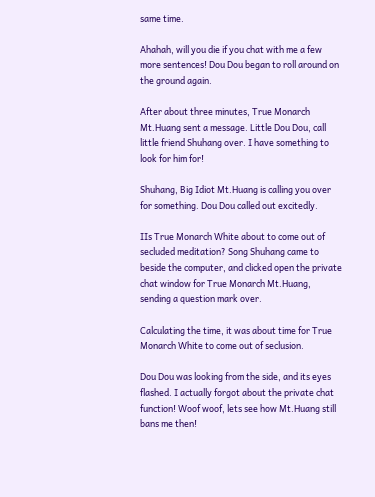same time.

Ahahah, will you die if you chat with me a few more sentences! Dou Dou began to roll around on the ground again.

After about three minutes, True Monarch Mt.Huang sent a message. Little Dou Dou, call little friend Shuhang over. I have something to look for him for!

Shuhang, Big Idiot Mt.Huang is calling you over for something. Dou Dou called out excitedly.

IIs True Monarch White about to come out of secluded meditation? Song Shuhang came to beside the computer, and clicked open the private chat window for True Monarch Mt.Huang, sending a question mark over.

Calculating the time, it was about time for True Monarch White to come out of seclusion.

Dou Dou was looking from the side, and its eyes flashed. I actually forgot about the private chat function! Woof woof, lets see how Mt.Huang still bans me then!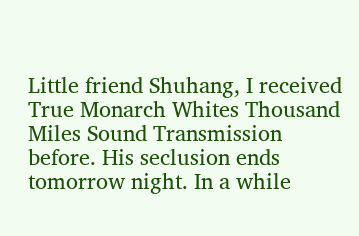Little friend Shuhang, I received True Monarch Whites Thousand Miles Sound Transmission before. His seclusion ends tomorrow night. In a while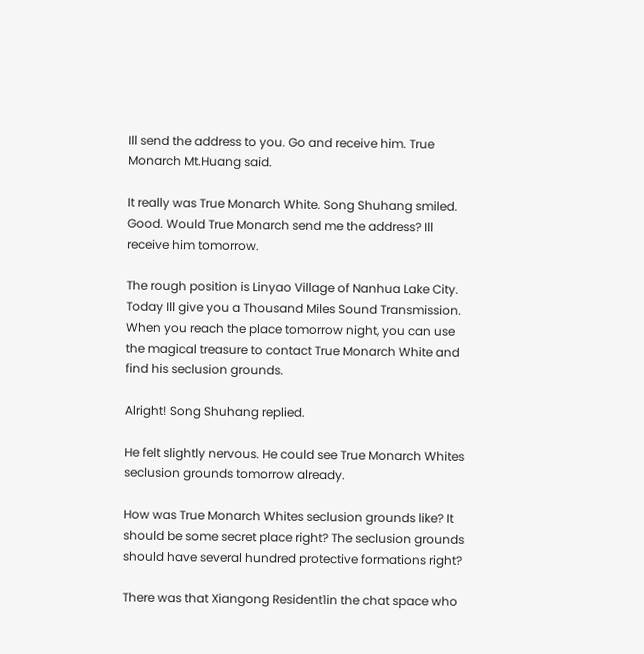Ill send the address to you. Go and receive him. True Monarch Mt.Huang said.

It really was True Monarch White. Song Shuhang smiled. Good. Would True Monarch send me the address? Ill receive him tomorrow.

The rough position is Linyao Village of Nanhua Lake City. Today Ill give you a Thousand Miles Sound Transmission. When you reach the place tomorrow night, you can use the magical treasure to contact True Monarch White and find his seclusion grounds.

Alright! Song Shuhang replied.

He felt slightly nervous. He could see True Monarch Whites seclusion grounds tomorrow already.

How was True Monarch Whites seclusion grounds like? It should be some secret place right? The seclusion grounds should have several hundred protective formations right?

There was that Xiangong Resident1in the chat space who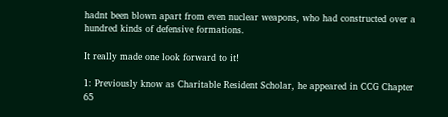hadnt been blown apart from even nuclear weapons, who had constructed over a hundred kinds of defensive formations.

It really made one look forward to it!

1: Previously know as Charitable Resident Scholar, he appeared in CCG Chapter 65